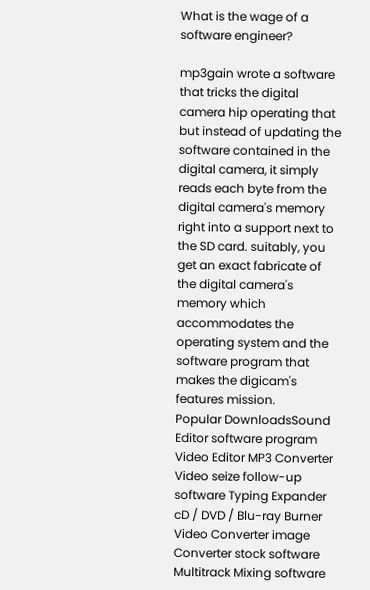What is the wage of a software engineer?

mp3gain wrote a software that tricks the digital camera hip operating that but instead of updating the software contained in the digital camera, it simply reads each byte from the digital camera's memory right into a support next to the SD card. suitably, you get an exact fabricate of the digital camera's memory which accommodates the operating system and the software program that makes the digicam's features mission.
Popular DownloadsSound Editor software program Video Editor MP3 Converter Video seize follow-up software Typing Expander cD / DVD / Blu-ray Burner Video Converter image Converter stock software Multitrack Mixing software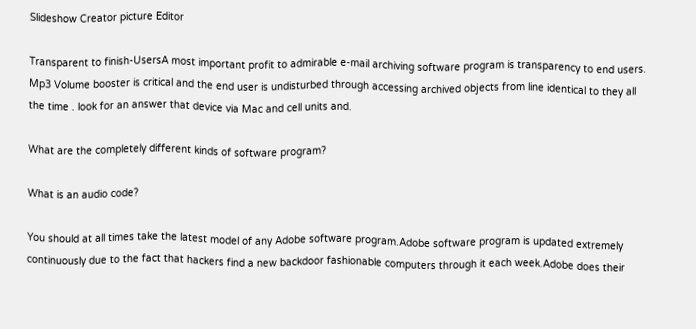Slideshow Creator picture Editor

Transparent to finish-UsersA most important profit to admirable e-mail archiving software program is transparency to end users. Mp3 Volume booster is critical and the end user is undisturbed through accessing archived objects from line identical to they all the time . look for an answer that device via Mac and cell units and.

What are the completely different kinds of software program?

What is an audio code?

You should at all times take the latest model of any Adobe software program.Adobe software program is updated extremely continuously due to the fact that hackers find a new backdoor fashionable computers through it each week.Adobe does their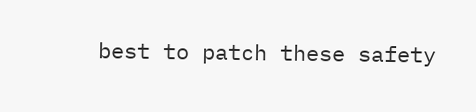best to patch these safety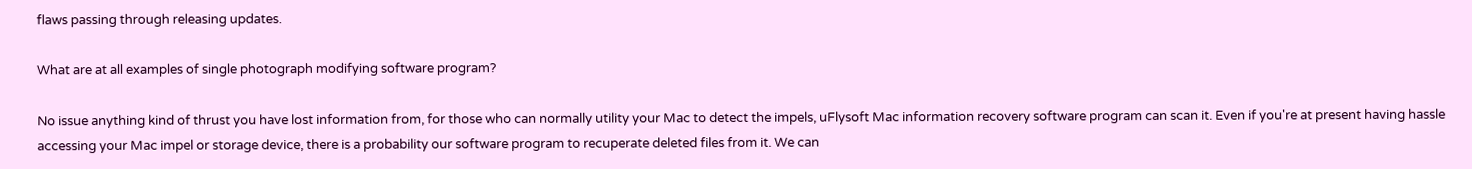flaws passing through releasing updates.

What are at all examples of single photograph modifying software program?

No issue anything kind of thrust you have lost information from, for those who can normally utility your Mac to detect the impels, uFlysoft Mac information recovery software program can scan it. Even if you're at present having hassle accessing your Mac impel or storage device, there is a probability our software program to recuperate deleted files from it. We can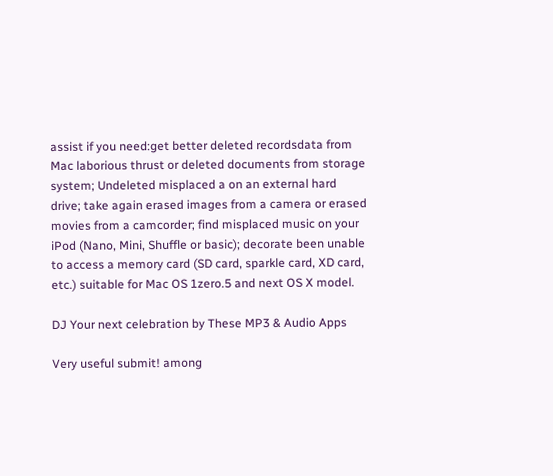assist if you need:get better deleted recordsdata from Mac laborious thrust or deleted documents from storage system; Undeleted misplaced a on an external hard drive; take again erased images from a camera or erased movies from a camcorder; find misplaced music on your iPod (Nano, Mini, Shuffle or basic); decorate been unable to access a memory card (SD card, sparkle card, XD card, etc.) suitable for Mac OS 1zero.5 and next OS X model.

DJ Your next celebration by These MP3 & Audio Apps

Very useful submit! among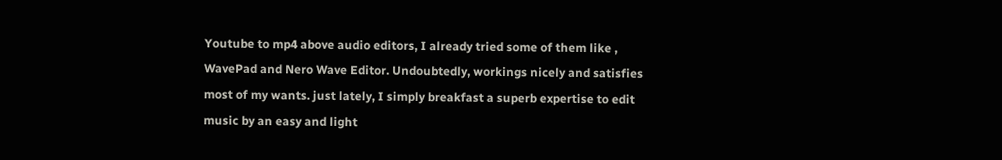Youtube to mp4 above audio editors, I already tried some of them like , WavePad and Nero Wave Editor. Undoubtedly, workings nicely and satisfies most of my wants. just lately, I simply breakfast a superb expertise to edit music by an easy and light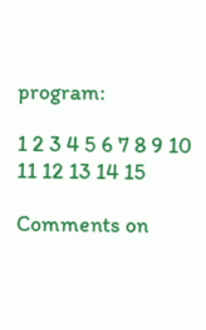program:

1 2 3 4 5 6 7 8 9 10 11 12 13 14 15

Comments on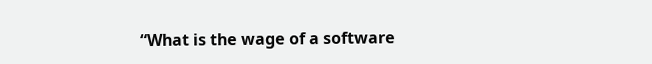“What is the wage of a software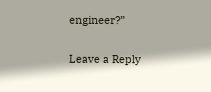engineer?”

Leave a Reply